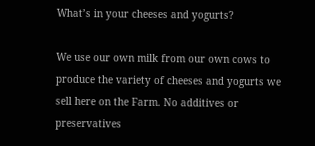What’s in your cheeses and yogurts?

We use our own milk from our own cows to produce the variety of cheeses and yogurts we sell here on the Farm. No additives or preservatives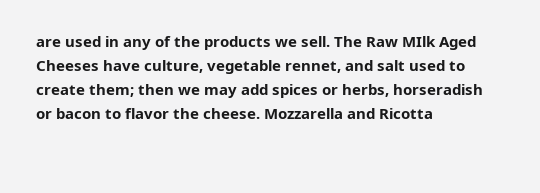are used in any of the products we sell. The Raw MIlk Aged Cheeses have culture, vegetable rennet, and salt used to create them; then we may add spices or herbs, horseradish or bacon to flavor the cheese. Mozzarella and Ricotta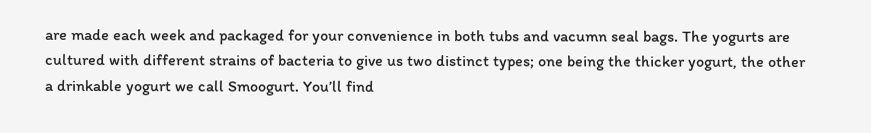are made each week and packaged for your convenience in both tubs and vacumn seal bags. The yogurts are cultured with different strains of bacteria to give us two distinct types; one being the thicker yogurt, the other a drinkable yogurt we call Smoogurt. You’ll find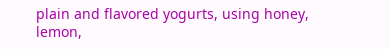plain and flavored yogurts, using honey, lemon,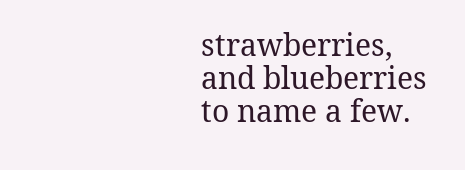strawberries, and blueberries to name a few.